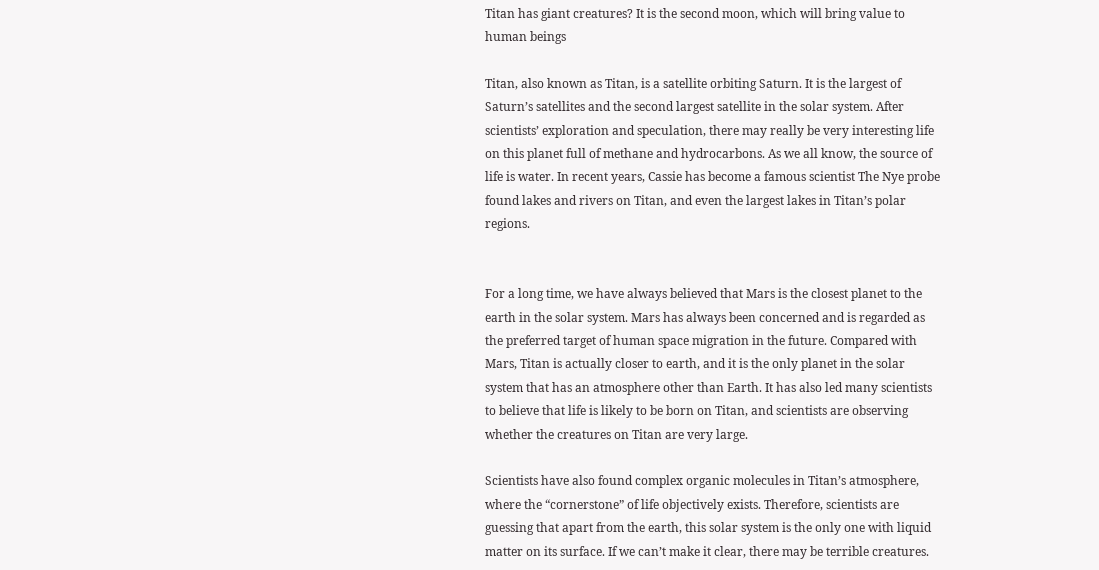Titan has giant creatures? It is the second moon, which will bring value to human beings

Titan, also known as Titan, is a satellite orbiting Saturn. It is the largest of Saturn’s satellites and the second largest satellite in the solar system. After scientists’ exploration and speculation, there may really be very interesting life on this planet full of methane and hydrocarbons. As we all know, the source of life is water. In recent years, Cassie has become a famous scientist The Nye probe found lakes and rivers on Titan, and even the largest lakes in Titan’s polar regions.


For a long time, we have always believed that Mars is the closest planet to the earth in the solar system. Mars has always been concerned and is regarded as the preferred target of human space migration in the future. Compared with Mars, Titan is actually closer to earth, and it is the only planet in the solar system that has an atmosphere other than Earth. It has also led many scientists to believe that life is likely to be born on Titan, and scientists are observing whether the creatures on Titan are very large.

Scientists have also found complex organic molecules in Titan’s atmosphere, where the “cornerstone” of life objectively exists. Therefore, scientists are guessing that apart from the earth, this solar system is the only one with liquid matter on its surface. If we can’t make it clear, there may be terrible creatures.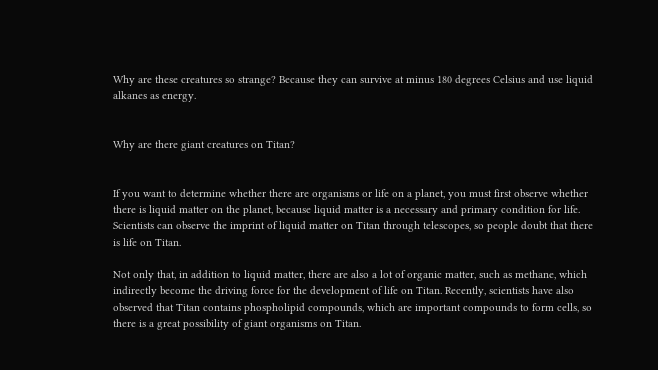Why are these creatures so strange? Because they can survive at minus 180 degrees Celsius and use liquid alkanes as energy.


Why are there giant creatures on Titan?


If you want to determine whether there are organisms or life on a planet, you must first observe whether there is liquid matter on the planet, because liquid matter is a necessary and primary condition for life. Scientists can observe the imprint of liquid matter on Titan through telescopes, so people doubt that there is life on Titan.

Not only that, in addition to liquid matter, there are also a lot of organic matter, such as methane, which indirectly become the driving force for the development of life on Titan. Recently, scientists have also observed that Titan contains phospholipid compounds, which are important compounds to form cells, so there is a great possibility of giant organisms on Titan.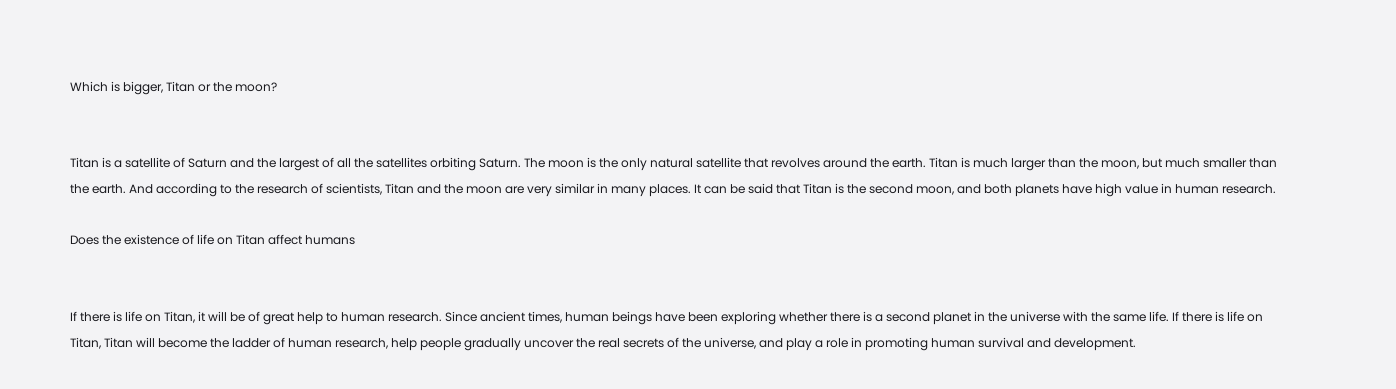Which is bigger, Titan or the moon?


Titan is a satellite of Saturn and the largest of all the satellites orbiting Saturn. The moon is the only natural satellite that revolves around the earth. Titan is much larger than the moon, but much smaller than the earth. And according to the research of scientists, Titan and the moon are very similar in many places. It can be said that Titan is the second moon, and both planets have high value in human research.

Does the existence of life on Titan affect humans


If there is life on Titan, it will be of great help to human research. Since ancient times, human beings have been exploring whether there is a second planet in the universe with the same life. If there is life on Titan, Titan will become the ladder of human research, help people gradually uncover the real secrets of the universe, and play a role in promoting human survival and development.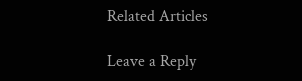Related Articles

Leave a Reply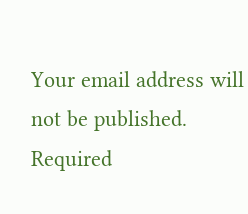Your email address will not be published. Required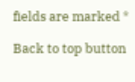fields are marked *

Back to top button